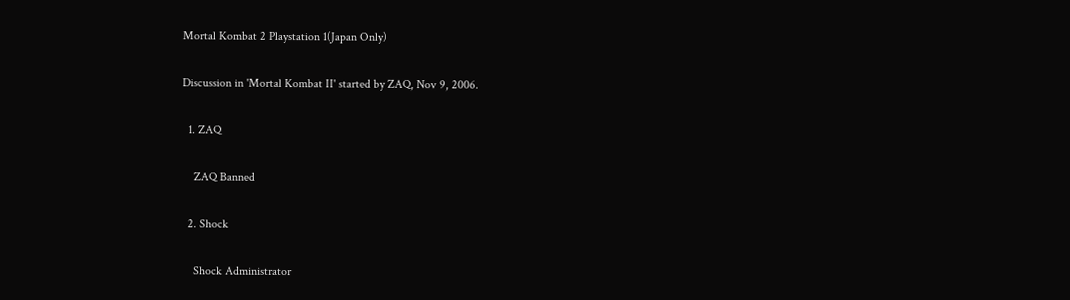Mortal Kombat 2 Playstation 1(Japan Only)

Discussion in 'Mortal Kombat II' started by ZAQ, Nov 9, 2006.

  1. ZAQ

    ZAQ Banned

  2. Shock

    Shock Administrator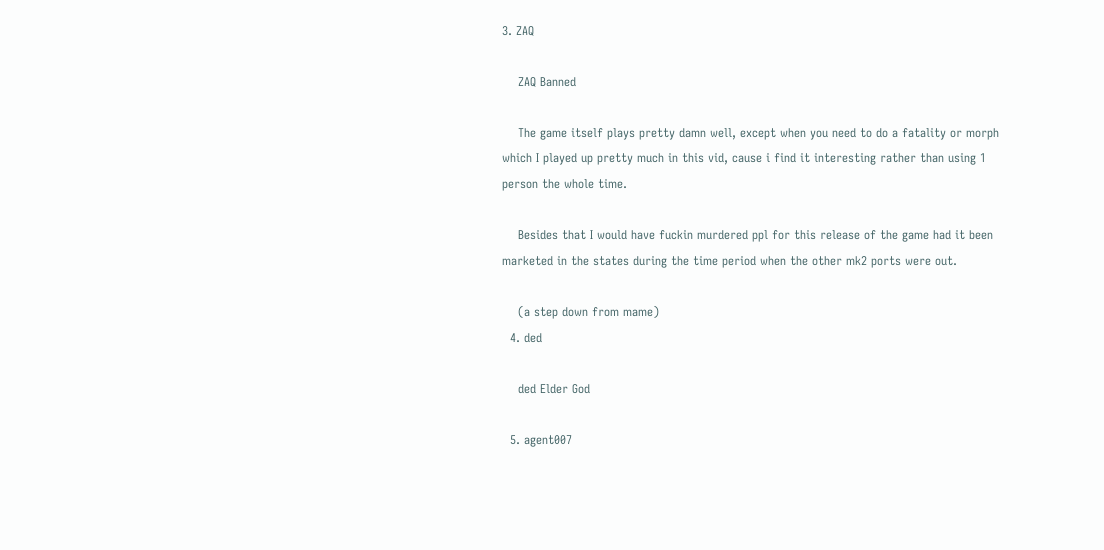3. ZAQ

    ZAQ Banned

    The game itself plays pretty damn well, except when you need to do a fatality or morph which I played up pretty much in this vid, cause i find it interesting rather than using 1 person the whole time.

    Besides that I would have fuckin murdered ppl for this release of the game had it been marketed in the states during the time period when the other mk2 ports were out.

    (a step down from mame)
  4. ded

    ded Elder God

  5. agent007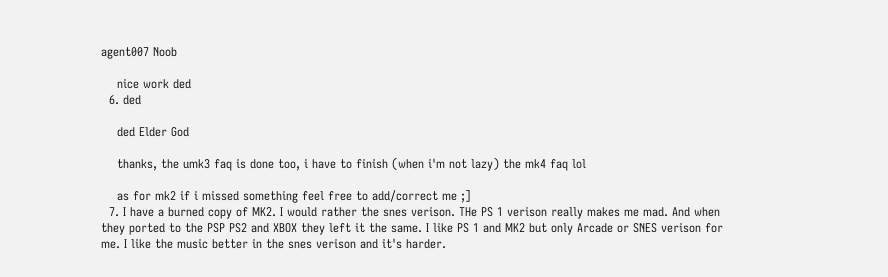agent007 Noob

    nice work ded
  6. ded

    ded Elder God

    thanks, the umk3 faq is done too, i have to finish (when i'm not lazy) the mk4 faq lol

    as for mk2 if i missed something feel free to add/correct me ;]
  7. I have a burned copy of MK2. I would rather the snes verison. THe PS 1 verison really makes me mad. And when they ported to the PSP PS2 and XBOX they left it the same. I like PS 1 and MK2 but only Arcade or SNES verison for me. I like the music better in the snes verison and it's harder.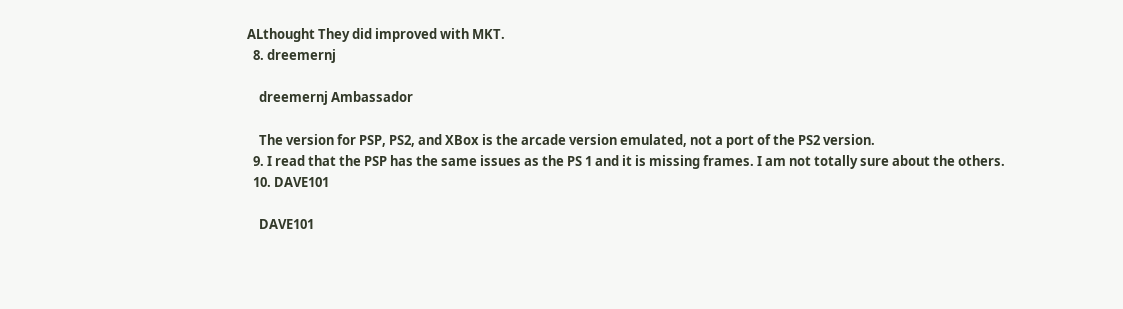ALthought They did improved with MKT.
  8. dreemernj

    dreemernj Ambassador

    The version for PSP, PS2, and XBox is the arcade version emulated, not a port of the PS2 version.
  9. I read that the PSP has the same issues as the PS 1 and it is missing frames. I am not totally sure about the others.
  10. DAVE101

    DAVE101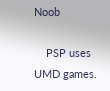Noob

    PSP uses UMD games.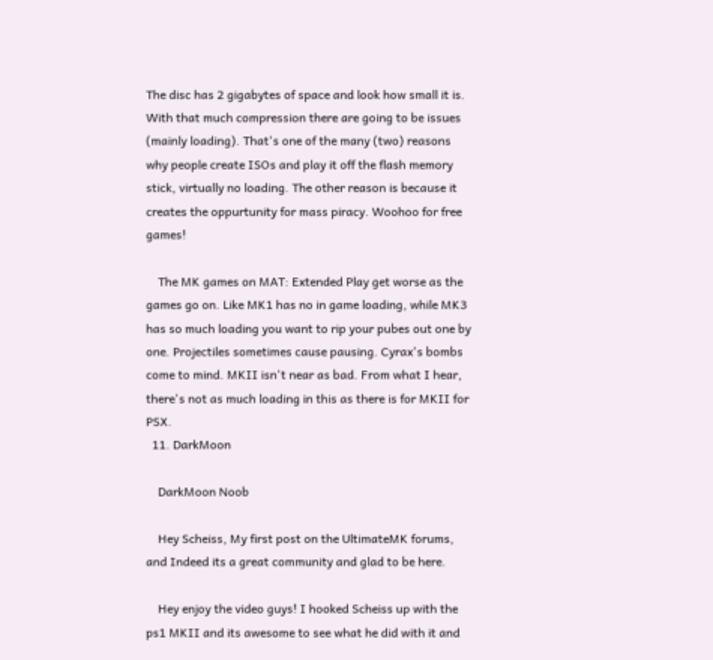The disc has 2 gigabytes of space and look how small it is. With that much compression there are going to be issues (mainly loading). That's one of the many (two) reasons why people create ISOs and play it off the flash memory stick, virtually no loading. The other reason is because it creates the oppurtunity for mass piracy. Woohoo for free games!

    The MK games on MAT: Extended Play get worse as the games go on. Like MK1 has no in game loading, while MK3 has so much loading you want to rip your pubes out one by one. Projectiles sometimes cause pausing. Cyrax's bombs come to mind. MKII isn't near as bad. From what I hear, there's not as much loading in this as there is for MKII for PSX.
  11. DarkMoon

    DarkMoon Noob

    Hey Scheiss, My first post on the UltimateMK forums, and Indeed its a great community and glad to be here.

    Hey enjoy the video guys! I hooked Scheiss up with the ps1 MKII and its awesome to see what he did with it and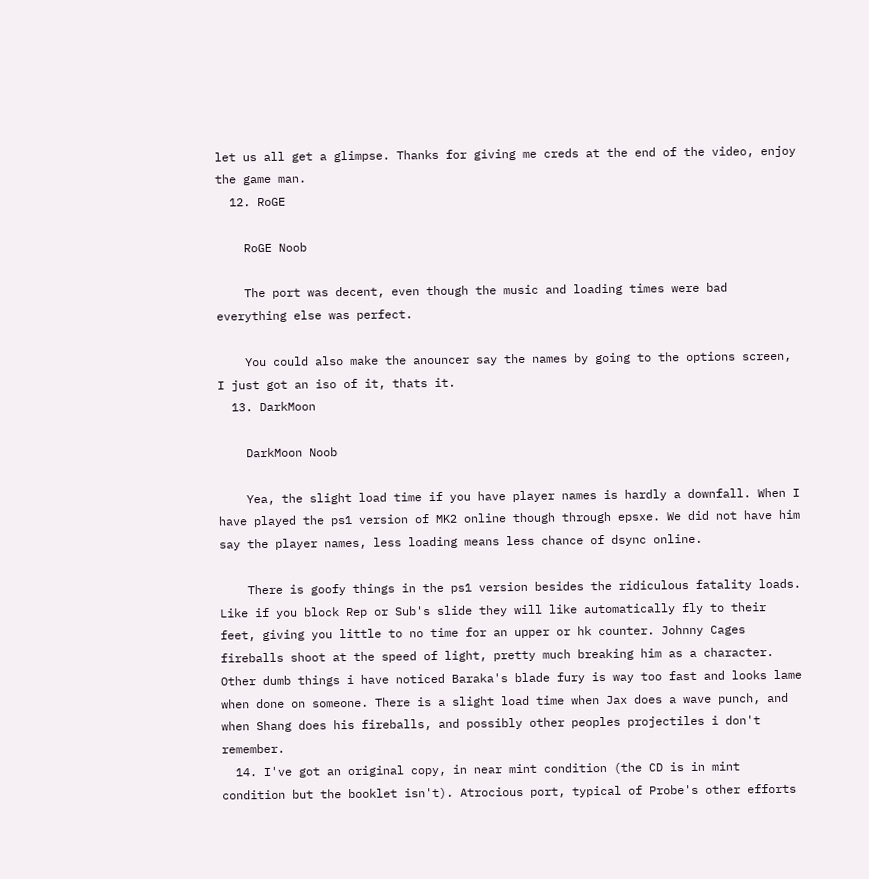let us all get a glimpse. Thanks for giving me creds at the end of the video, enjoy the game man.
  12. RoGE

    RoGE Noob

    The port was decent, even though the music and loading times were bad everything else was perfect.

    You could also make the anouncer say the names by going to the options screen, I just got an iso of it, thats it.
  13. DarkMoon

    DarkMoon Noob

    Yea, the slight load time if you have player names is hardly a downfall. When I have played the ps1 version of MK2 online though through epsxe. We did not have him say the player names, less loading means less chance of dsync online.

    There is goofy things in the ps1 version besides the ridiculous fatality loads. Like if you block Rep or Sub's slide they will like automatically fly to their feet, giving you little to no time for an upper or hk counter. Johnny Cages fireballs shoot at the speed of light, pretty much breaking him as a character. Other dumb things i have noticed Baraka's blade fury is way too fast and looks lame when done on someone. There is a slight load time when Jax does a wave punch, and when Shang does his fireballs, and possibly other peoples projectiles i don't remember.
  14. I've got an original copy, in near mint condition (the CD is in mint condition but the booklet isn't). Atrocious port, typical of Probe's other efforts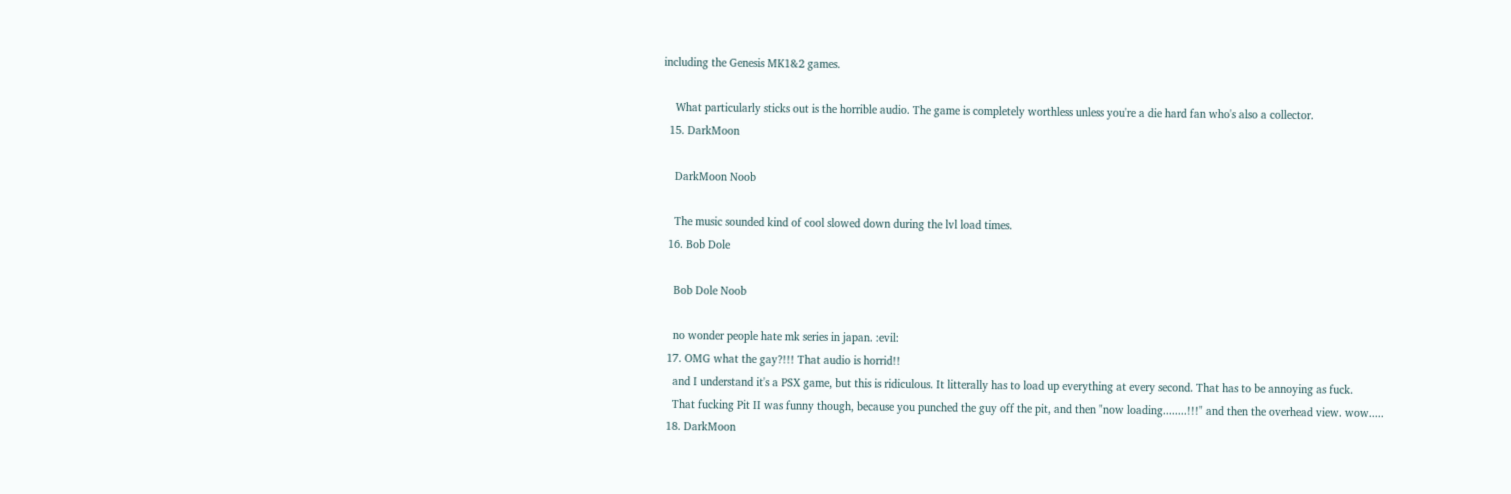including the Genesis MK1&2 games.

    What particularly sticks out is the horrible audio. The game is completely worthless unless you're a die hard fan who's also a collector.
  15. DarkMoon

    DarkMoon Noob

    The music sounded kind of cool slowed down during the lvl load times.
  16. Bob Dole

    Bob Dole Noob

    no wonder people hate mk series in japan. :evil:
  17. OMG what the gay?!!! That audio is horrid!!
    and I understand it's a PSX game, but this is ridiculous. It litterally has to load up everything at every second. That has to be annoying as fuck.
    That fucking Pit II was funny though, because you punched the guy off the pit, and then "now loading........!!!" and then the overhead view. wow.....
  18. DarkMoon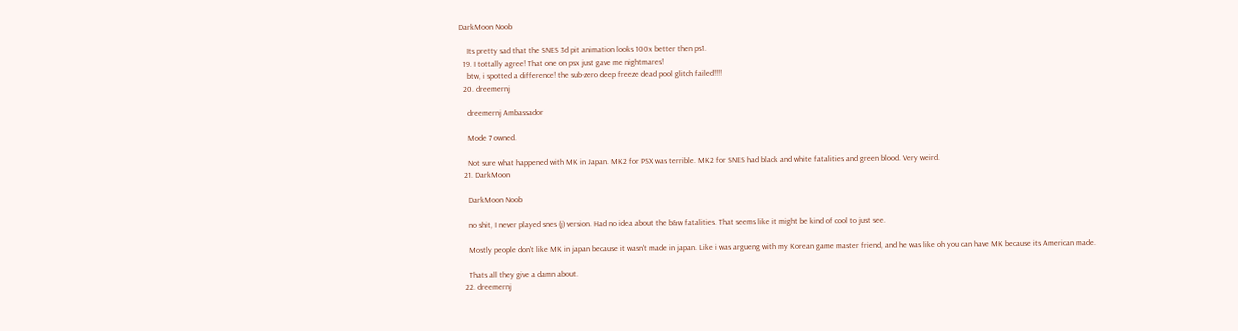DarkMoon Noob

    Its pretty sad that the SNES 3d pit animation looks 100x better then ps1.
  19. I tottally agree! That one on psx just gave me nightmares!
    btw, i spotted a difference! the sub-zero deep freeze dead pool glitch failed!!!!
  20. dreemernj

    dreemernj Ambassador

    Mode 7 owned.

    Not sure what happened with MK in Japan. MK2 for PSX was terrible. MK2 for SNES had black and white fatalities and green blood. Very weird.
  21. DarkMoon

    DarkMoon Noob

    no shit, I never played snes (j) version. Had no idea about the b&w fatalities. That seems like it might be kind of cool to just see.

    Mostly people don't like MK in japan because it wasn't made in japan. Like i was argueng with my Korean game master friend, and he was like oh you can have MK because its American made.

    Thats all they give a damn about.
  22. dreemernj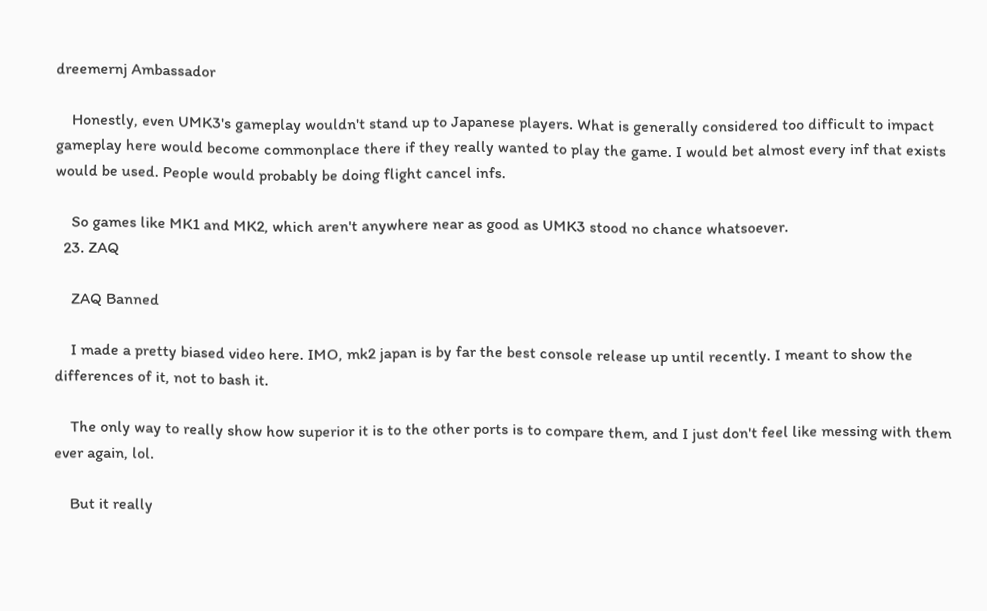dreemernj Ambassador

    Honestly, even UMK3's gameplay wouldn't stand up to Japanese players. What is generally considered too difficult to impact gameplay here would become commonplace there if they really wanted to play the game. I would bet almost every inf that exists would be used. People would probably be doing flight cancel infs.

    So games like MK1 and MK2, which aren't anywhere near as good as UMK3 stood no chance whatsoever.
  23. ZAQ

    ZAQ Banned

    I made a pretty biased video here. IMO, mk2 japan is by far the best console release up until recently. I meant to show the differences of it, not to bash it.

    The only way to really show how superior it is to the other ports is to compare them, and I just don't feel like messing with them ever again, lol.

    But it really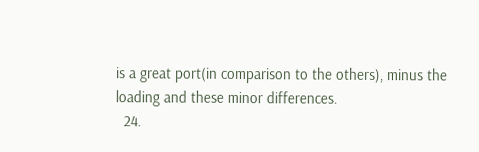is a great port(in comparison to the others), minus the loading and these minor differences.
  24.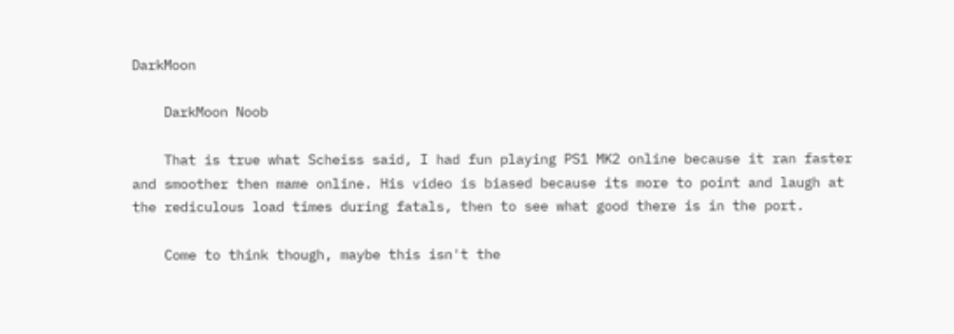DarkMoon

    DarkMoon Noob

    That is true what Scheiss said, I had fun playing PS1 MK2 online because it ran faster and smoother then mame online. His video is biased because its more to point and laugh at the rediculous load times during fatals, then to see what good there is in the port.

    Come to think though, maybe this isn't the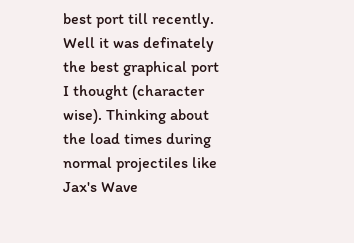best port till recently. Well it was definately the best graphical port I thought (character wise). Thinking about the load times during normal projectiles like Jax's Wave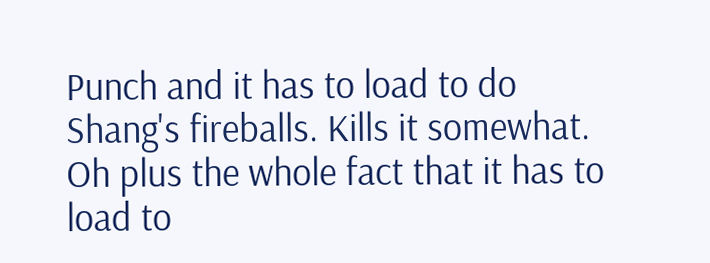Punch and it has to load to do Shang's fireballs. Kills it somewhat. Oh plus the whole fact that it has to load to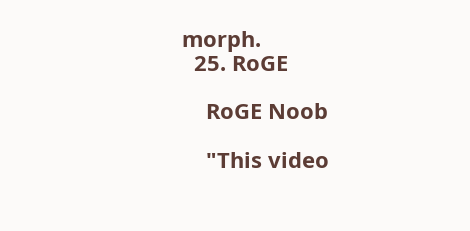morph.
  25. RoGE

    RoGE Noob

    "This video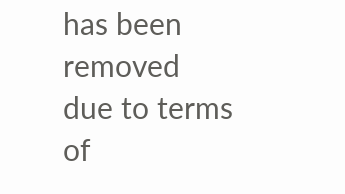has been removed due to terms of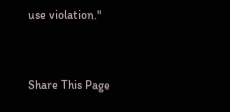use violation."


Share This Page